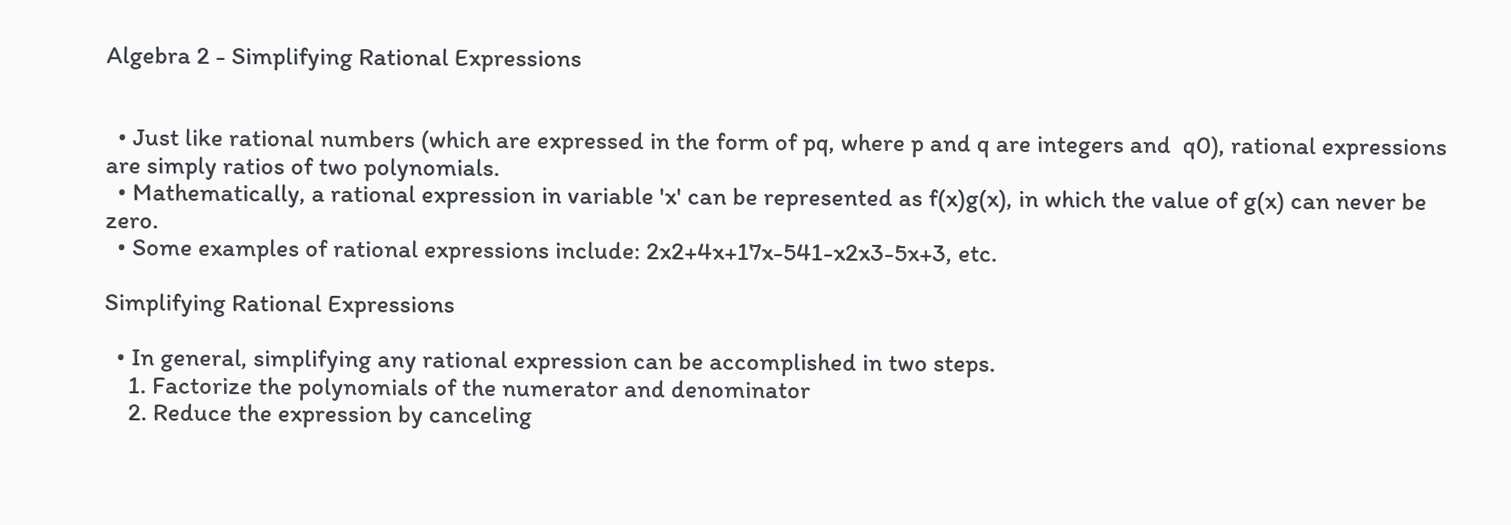Algebra 2 - Simplifying Rational Expressions


  • Just like rational numbers (which are expressed in the form of pq, where p and q are integers and  q0), rational expressions are simply ratios of two polynomials.
  • Mathematically, a rational expression in variable 'x' can be represented as f(x)g(x), in which the value of g(x) can never be zero.
  • Some examples of rational expressions include: 2x2+4x+17x-541-x2x3-5x+3, etc.

Simplifying Rational Expressions

  • In general, simplifying any rational expression can be accomplished in two steps.
    1. Factorize the polynomials of the numerator and denominator
    2. Reduce the expression by canceling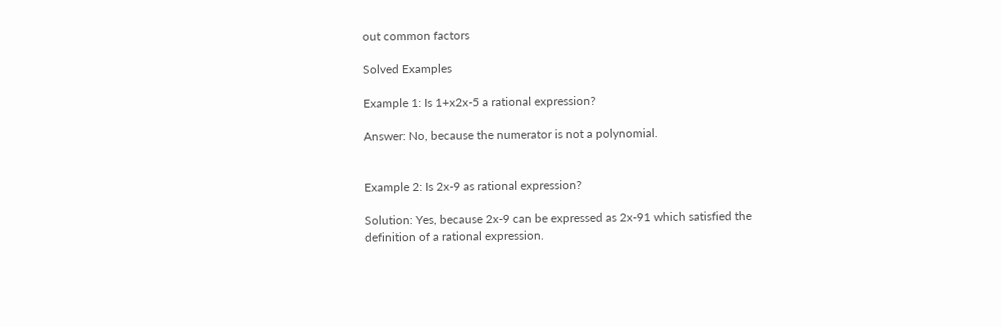out common factors

Solved Examples

Example 1: Is 1+x2x-5 a rational expression?

Answer: No, because the numerator is not a polynomial.


Example 2: Is 2x-9 as rational expression?

Solution: Yes, because 2x-9 can be expressed as 2x-91 which satisfied the definition of a rational expression.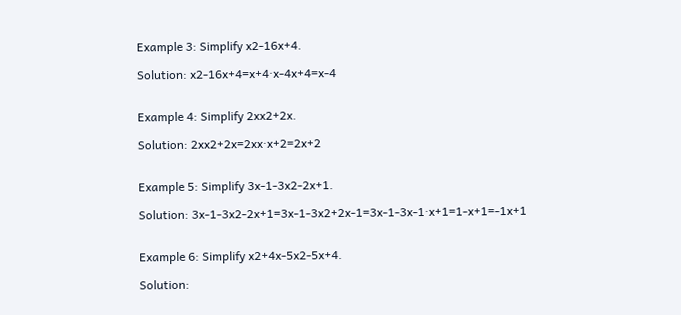Example 3: Simplify x2-16x+4.

Solution: x2-16x+4=x+4·x-4x+4=x-4


Example 4: Simplify 2xx2+2x.

Solution: 2xx2+2x=2xx·x+2=2x+2


Example 5: Simplify 3x-1-3x2-2x+1.

Solution: 3x-1-3x2-2x+1=3x-1-3x2+2x-1=3x-1-3x-1·x+1=1-x+1=-1x+1


Example 6: Simplify x2+4x-5x2-5x+4.

Solution: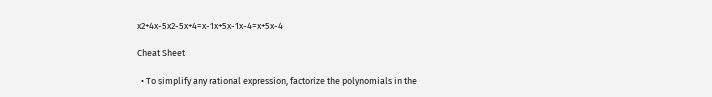x2+4x-5x2-5x+4=x-1x+5x-1x-4=x+5x-4

Cheat Sheet

  • To simplify any rational expression, factorize the polynomials in the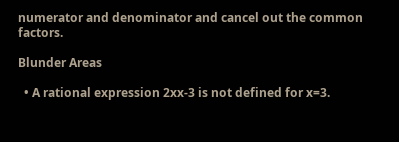numerator and denominator and cancel out the common factors.

Blunder Areas

  • A rational expression 2xx-3 is not defined for x=3.